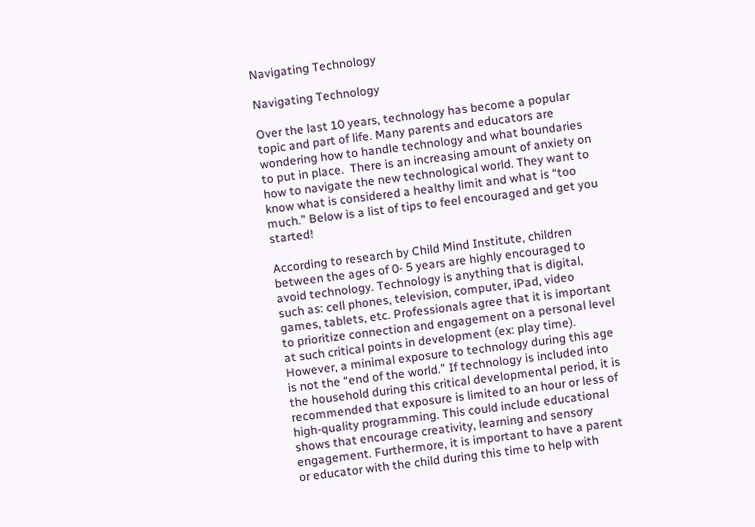Navigating Technology

Navigating Technology

Over the last 10 years, technology has become a popular topic and part of life. Many parents and educators are wondering how to handle technology and what boundaries to put in place.  There is an increasing amount of anxiety on how to navigate the new technological world. They want to know what is considered a healthy limit and what is “too much.” Below is a list of tips to feel encouraged and get you started!

According to research by Child Mind Institute, children between the ages of 0- 5 years are highly encouraged to avoid technology. Technology is anything that is digital, such as: cell phones, television, computer, iPad, video games, tablets, etc. Professionals agree that it is important to prioritize connection and engagement on a personal level at such critical points in development (ex: play time). However, a minimal exposure to technology during this age is not the “end of the world.” If technology is included into the household during this critical developmental period, it is recommended that exposure is limited to an hour or less of high-quality programming. This could include educational shows that encourage creativity, learning and sensory engagement. Furthermore, it is important to have a parent or educator with the child during this time to help with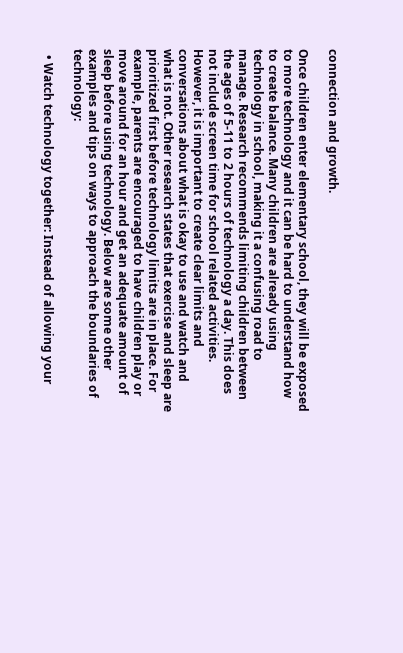connection and growth.

Once children enter elementary school, they will be exposed to more technology and it can be hard to understand how to create balance. Many children are already using technology in school, making it a confusing road to manage. Research recommends limiting children between the ages of 5-11 to 2 hours of technology a day. This does not include screen time for school related activities. However, it is important to create clear limits and conversations about what is okay to use and watch and what is not. Other research states that exercise and sleep are prioritized first before technology limits are in place. For example, parents are encouraged to have children play or move around for an hour and get an adequate amount of sleep before using technology. Below are some other examples and tips on ways to approach the boundaries of technology:

  • Watch technology together: Instead of allowing your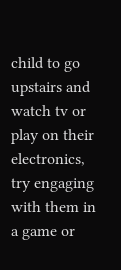child to go upstairs and watch tv or play on their electronics, try engaging with them in a game or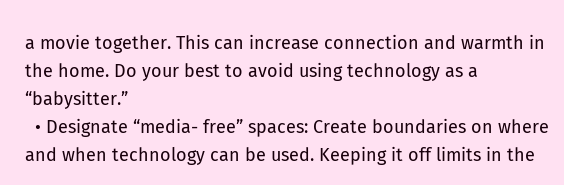a movie together. This can increase connection and warmth in the home. Do your best to avoid using technology as a “babysitter.”
  • Designate “media- free” spaces: Create boundaries on where and when technology can be used. Keeping it off limits in the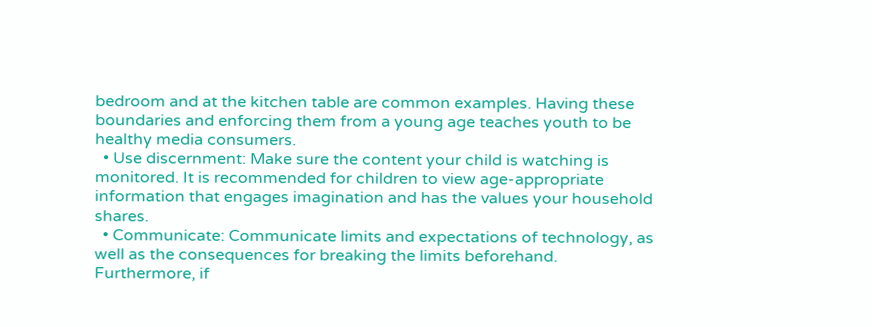bedroom and at the kitchen table are common examples. Having these boundaries and enforcing them from a young age teaches youth to be healthy media consumers.
  • Use discernment: Make sure the content your child is watching is monitored. It is recommended for children to view age-appropriate information that engages imagination and has the values your household shares.
  • Communicate: Communicate limits and expectations of technology, as well as the consequences for breaking the limits beforehand. Furthermore, if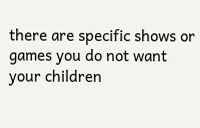there are specific shows or games you do not want your children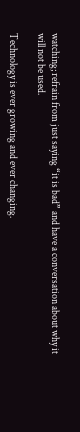watching; refrain from just saying “it is bad” and have a conversation about why it will not be used.

Technology is ever growing and ever changing.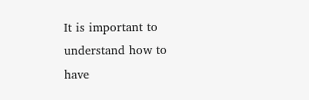It is important to understand how to have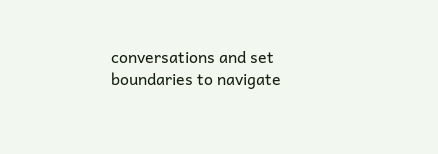conversations and set boundaries to navigate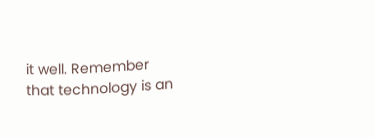it well. Remember that technology is an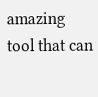amazing tool that can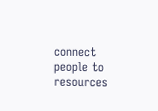connect people to resources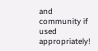and community if used appropriately!